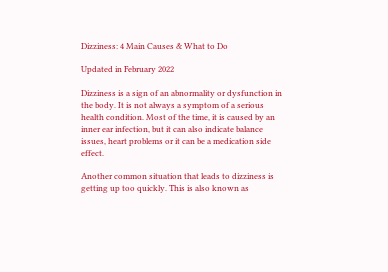Dizziness: 4 Main Causes & What to Do

Updated in February 2022

Dizziness is a sign of an abnormality or dysfunction in the body. It is not always a symptom of a serious health condition. Most of the time, it is caused by an inner ear infection, but it can also indicate balance issues, heart problems or it can be a medication side effect.

Another common situation that leads to dizziness is getting up too quickly. This is also known as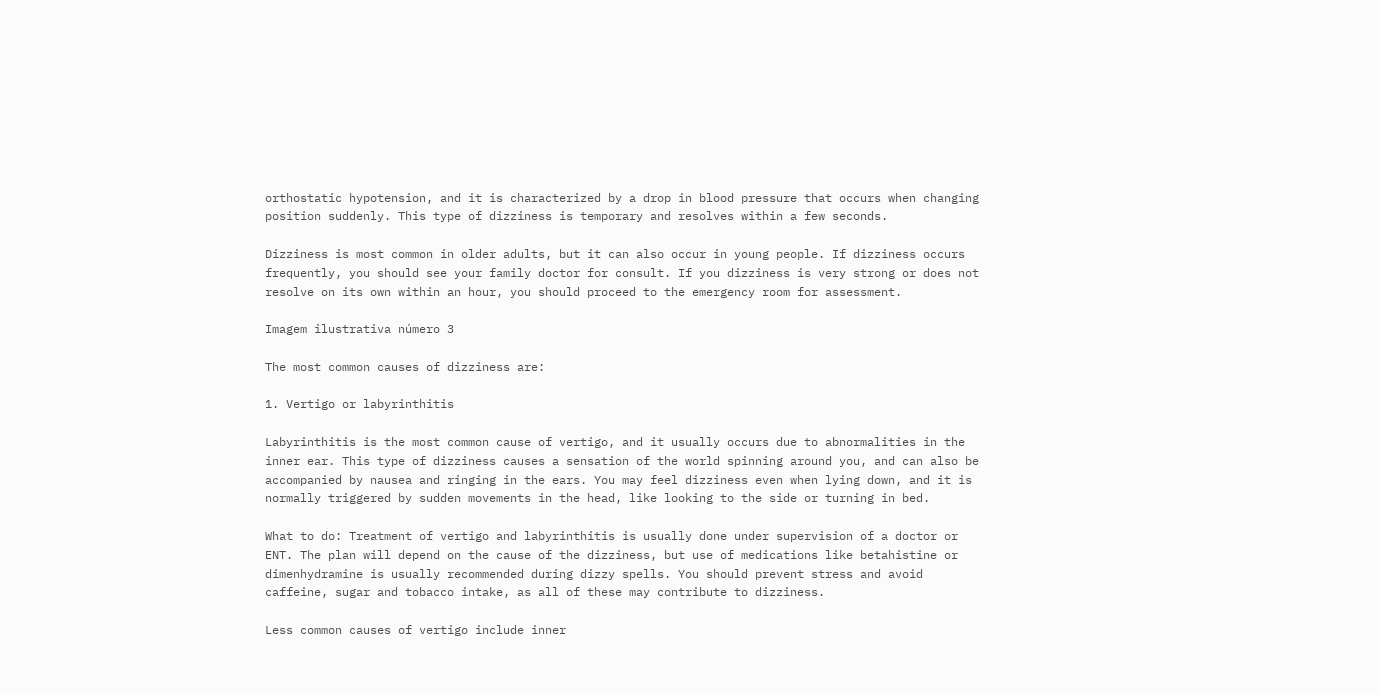orthostatic hypotension, and it is characterized by a drop in blood pressure that occurs when changing position suddenly. This type of dizziness is temporary and resolves within a few seconds.

Dizziness is most common in older adults, but it can also occur in young people. If dizziness occurs frequently, you should see your family doctor for consult. If you dizziness is very strong or does not resolve on its own within an hour, you should proceed to the emergency room for assessment.

Imagem ilustrativa número 3

The most common causes of dizziness are:

1. Vertigo or labyrinthitis

Labyrinthitis is the most common cause of vertigo, and it usually occurs due to abnormalities in the inner ear. This type of dizziness causes a sensation of the world spinning around you, and can also be accompanied by nausea and ringing in the ears. You may feel dizziness even when lying down, and it is normally triggered by sudden movements in the head, like looking to the side or turning in bed.

What to do: Treatment of vertigo and labyrinthitis is usually done under supervision of a doctor or ENT. The plan will depend on the cause of the dizziness, but use of medications like betahistine or dimenhydramine is usually recommended during dizzy spells. You should prevent stress and avoid caffeine, sugar and tobacco intake, as all of these may contribute to dizziness.

Less common causes of vertigo include inner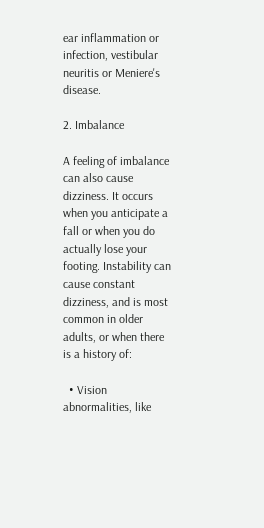ear inflammation or infection, vestibular neuritis or Meniere's disease.

2. Imbalance

A feeling of imbalance can also cause dizziness. It occurs when you anticipate a fall or when you do actually lose your footing. Instability can cause constant dizziness, and is most common in older adults, or when there is a history of:

  • Vision abnormalities, like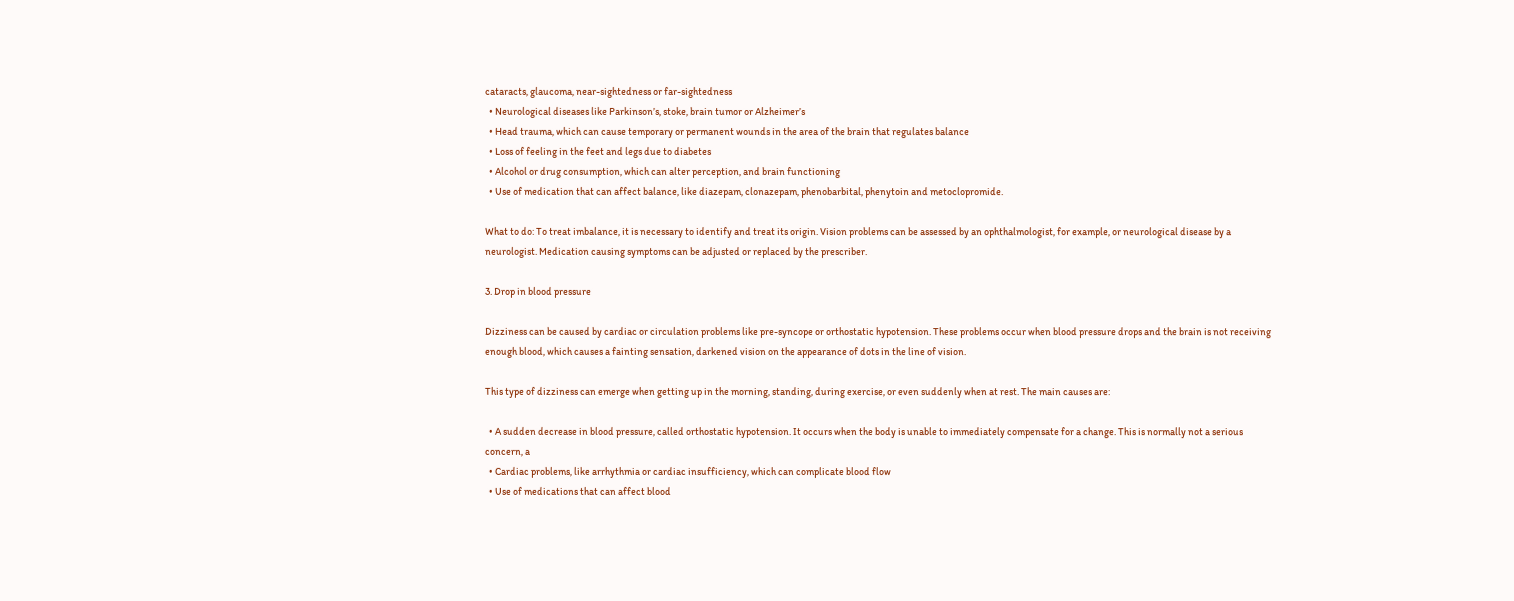cataracts, glaucoma, near-sightedness or far-sightedness
  • Neurological diseases like Parkinson’s, stoke, brain tumor or Alzheimer’s
  • Head trauma, which can cause temporary or permanent wounds in the area of the brain that regulates balance
  • Loss of feeling in the feet and legs due to diabetes
  • Alcohol or drug consumption, which can alter perception, and brain functioning
  • Use of medication that can affect balance, like diazepam, clonazepam, phenobarbital, phenytoin and metoclopromide.

What to do: To treat imbalance, it is necessary to identify and treat its origin. Vision problems can be assessed by an ophthalmologist, for example, or neurological disease by a neurologist. Medication causing symptoms can be adjusted or replaced by the prescriber.

3. Drop in blood pressure

Dizziness can be caused by cardiac or circulation problems like pre-syncope or orthostatic hypotension. These problems occur when blood pressure drops and the brain is not receiving enough blood, which causes a fainting sensation, darkened vision on the appearance of dots in the line of vision.

This type of dizziness can emerge when getting up in the morning, standing, during exercise, or even suddenly when at rest. The main causes are:

  • A sudden decrease in blood pressure, called orthostatic hypotension. It occurs when the body is unable to immediately compensate for a change. This is normally not a serious concern, a
  • Cardiac problems, like arrhythmia or cardiac insufficiency, which can complicate blood flow
  • Use of medications that can affect blood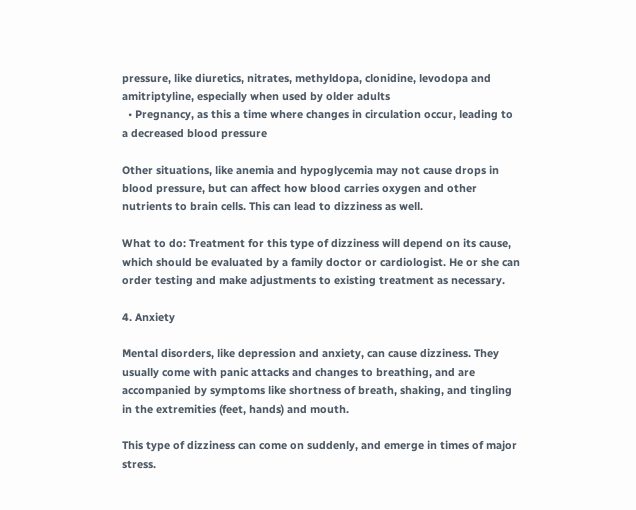pressure, like diuretics, nitrates, methyldopa, clonidine, levodopa and amitriptyline, especially when used by older adults
  • Pregnancy, as this a time where changes in circulation occur, leading to a decreased blood pressure

Other situations, like anemia and hypoglycemia may not cause drops in blood pressure, but can affect how blood carries oxygen and other nutrients to brain cells. This can lead to dizziness as well.

What to do: Treatment for this type of dizziness will depend on its cause, which should be evaluated by a family doctor or cardiologist. He or she can order testing and make adjustments to existing treatment as necessary.

4. Anxiety

Mental disorders, like depression and anxiety, can cause dizziness. They usually come with panic attacks and changes to breathing, and are accompanied by symptoms like shortness of breath, shaking, and tingling in the extremities (feet, hands) and mouth.

This type of dizziness can come on suddenly, and emerge in times of major stress.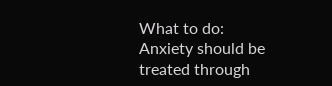What to do: Anxiety should be treated through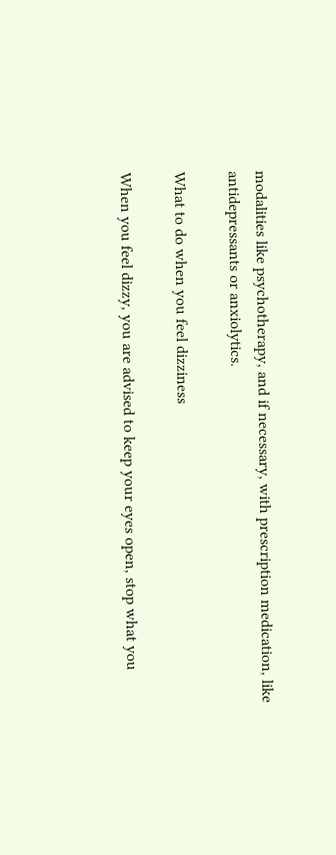modalities like psychotherapy, and if necessary, with prescription medication, like antidepressants or anxiolytics.

What to do when you feel dizziness

When you feel dizzy, you are advised to keep your eyes open, stop what you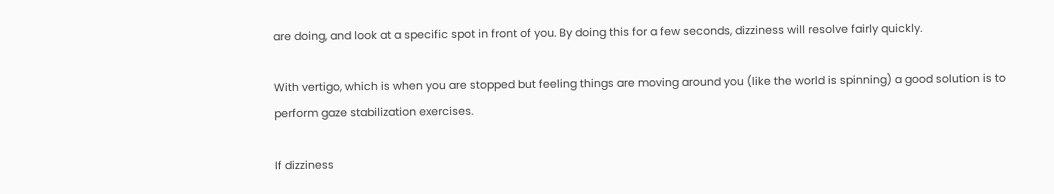are doing, and look at a specific spot in front of you. By doing this for a few seconds, dizziness will resolve fairly quickly.

With vertigo, which is when you are stopped but feeling things are moving around you (like the world is spinning) a good solution is to perform gaze stabilization exercises.

If dizziness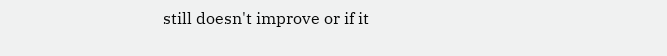still doesn't improve or if it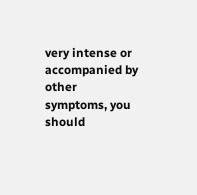very intense or accompanied by other symptoms, you should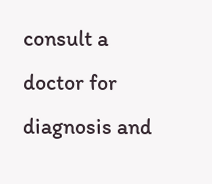consult a doctor for diagnosis and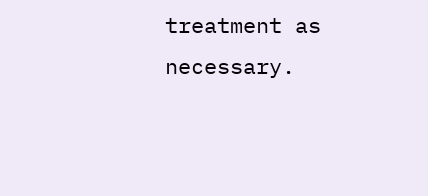treatment as necessary.